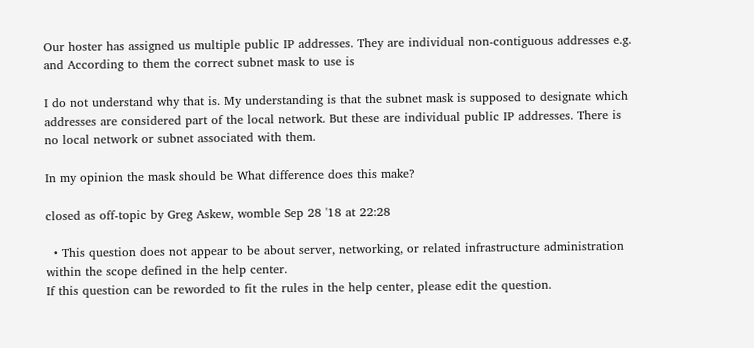Our hoster has assigned us multiple public IP addresses. They are individual non-contiguous addresses e.g. and According to them the correct subnet mask to use is

I do not understand why that is. My understanding is that the subnet mask is supposed to designate which addresses are considered part of the local network. But these are individual public IP addresses. There is no local network or subnet associated with them.

In my opinion the mask should be What difference does this make?

closed as off-topic by Greg Askew, womble Sep 28 '18 at 22:28

  • This question does not appear to be about server, networking, or related infrastructure administration within the scope defined in the help center.
If this question can be reworded to fit the rules in the help center, please edit the question.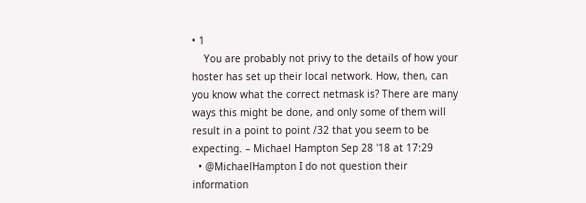• 1
    You are probably not privy to the details of how your hoster has set up their local network. How, then, can you know what the correct netmask is? There are many ways this might be done, and only some of them will result in a point to point /32 that you seem to be expecting. – Michael Hampton Sep 28 '18 at 17:29
  • @MichaelHampton I do not question their information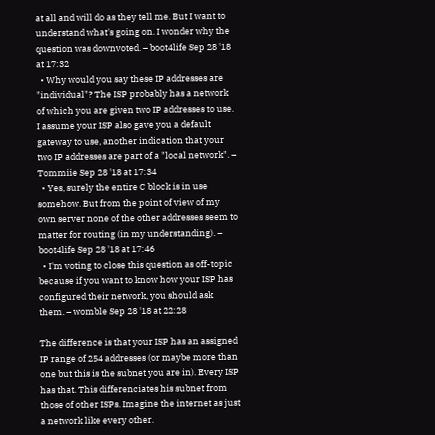at all and will do as they tell me. But I want to understand what's going on. I wonder why the question was downvoted. – boot4life Sep 28 '18 at 17:32
  • Why would you say these IP addresses are "individual"? The ISP probably has a network of which you are given two IP addresses to use. I assume your ISP also gave you a default gateway to use, another indication that your two IP addresses are part of a "local network". – Tommiie Sep 28 '18 at 17:34
  • Yes, surely the entire C block is in use somehow. But from the point of view of my own server none of the other addresses seem to matter for routing (in my understanding). – boot4life Sep 28 '18 at 17:46
  • I'm voting to close this question as off-topic because if you want to know how your ISP has configured their network, you should ask them. – womble Sep 28 '18 at 22:28

The difference is that your ISP has an assigned IP range of 254 addresses (or maybe more than one but this is the subnet you are in). Every ISP has that. This differenciates his subnet from those of other ISPs. Imagine the internet as just a network like every other.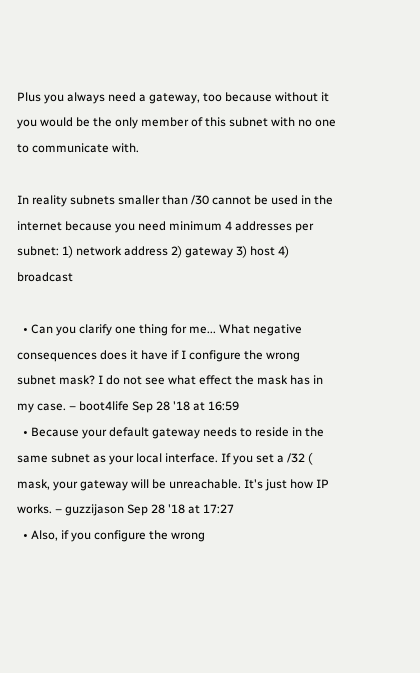Plus you always need a gateway, too because without it you would be the only member of this subnet with no one to communicate with.

In reality subnets smaller than /30 cannot be used in the internet because you need minimum 4 addresses per subnet: 1) network address 2) gateway 3) host 4) broadcast

  • Can you clarify one thing for me... What negative consequences does it have if I configure the wrong subnet mask? I do not see what effect the mask has in my case. – boot4life Sep 28 '18 at 16:59
  • Because your default gateway needs to reside in the same subnet as your local interface. If you set a /32 ( mask, your gateway will be unreachable. It's just how IP works. – guzzijason Sep 28 '18 at 17:27
  • Also, if you configure the wrong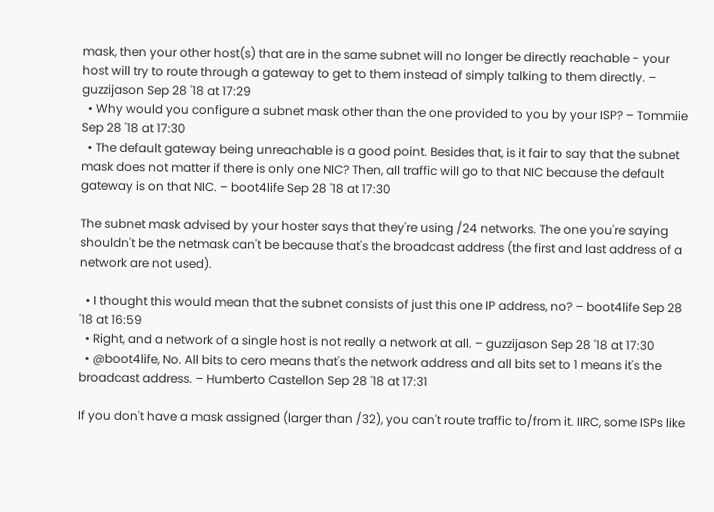mask, then your other host(s) that are in the same subnet will no longer be directly reachable - your host will try to route through a gateway to get to them instead of simply talking to them directly. – guzzijason Sep 28 '18 at 17:29
  • Why would you configure a subnet mask other than the one provided to you by your ISP? – Tommiie Sep 28 '18 at 17:30
  • The default gateway being unreachable is a good point. Besides that, is it fair to say that the subnet mask does not matter if there is only one NIC? Then, all traffic will go to that NIC because the default gateway is on that NIC. – boot4life Sep 28 '18 at 17:30

The subnet mask advised by your hoster says that they're using /24 networks. The one you're saying shouldn't be the netmask can't be because that's the broadcast address (the first and last address of a network are not used).

  • I thought this would mean that the subnet consists of just this one IP address, no? – boot4life Sep 28 '18 at 16:59
  • Right, and a network of a single host is not really a network at all. – guzzijason Sep 28 '18 at 17:30
  • @boot4life, No. All bits to cero means that's the network address and all bits set to 1 means it's the broadcast address. – Humberto Castellon Sep 28 '18 at 17:31

If you don't have a mask assigned (larger than /32), you can't route traffic to/from it. IIRC, some ISPs like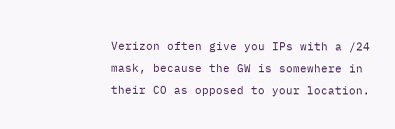Verizon often give you IPs with a /24 mask, because the GW is somewhere in their CO as opposed to your location.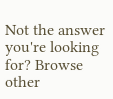Not the answer you're looking for? Browse other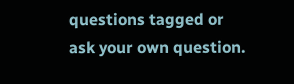questions tagged or ask your own question.